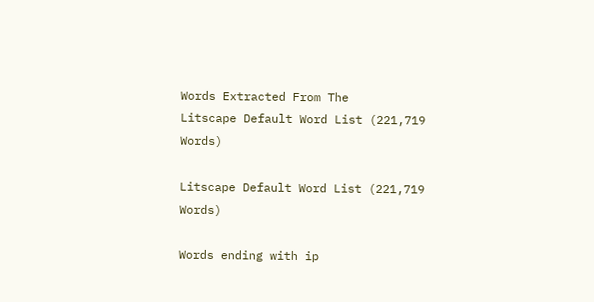Words Extracted From The
Litscape Default Word List (221,719 Words)

Litscape Default Word List (221,719 Words)

Words ending with ip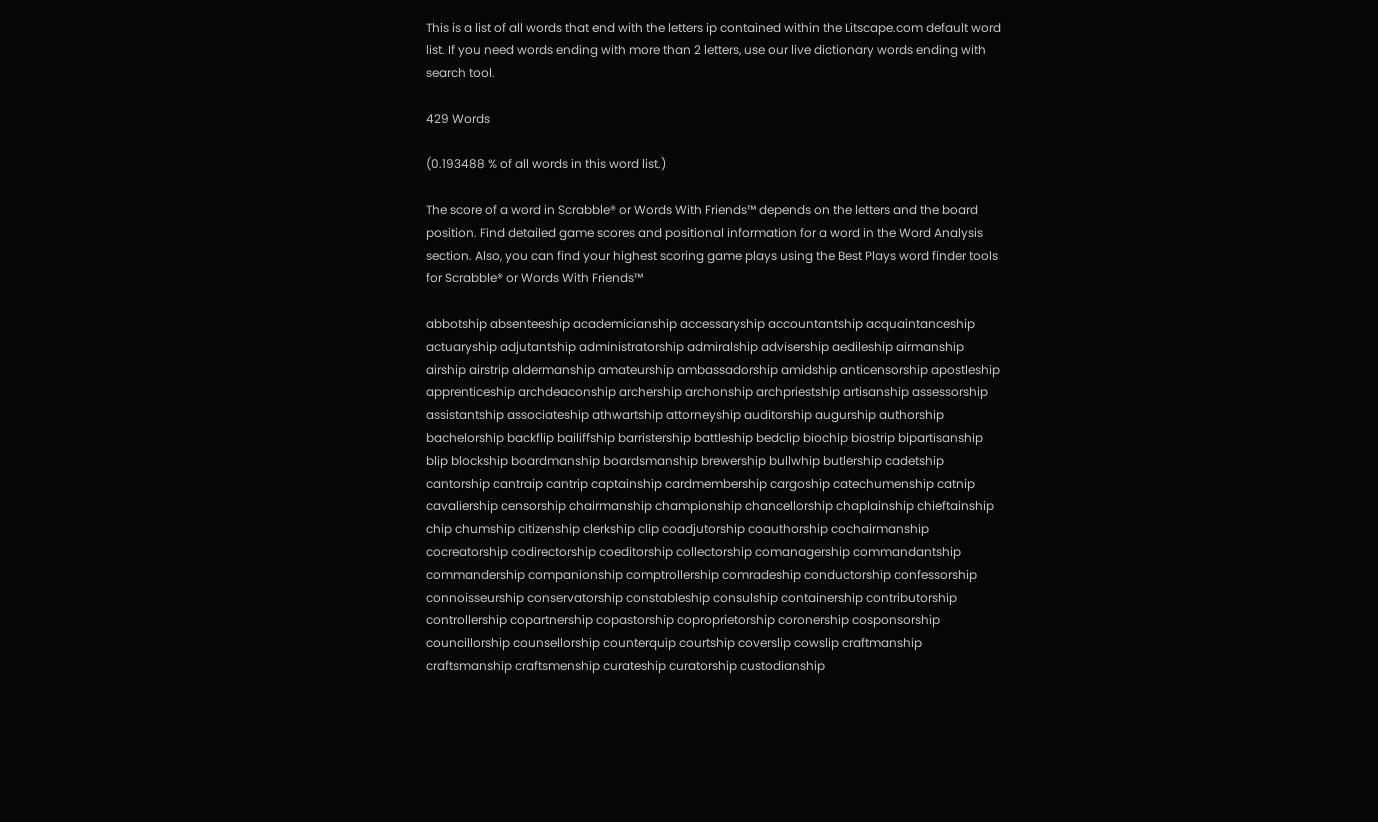This is a list of all words that end with the letters ip contained within the Litscape.com default word list. If you need words ending with more than 2 letters, use our live dictionary words ending with search tool.

429 Words

(0.193488 % of all words in this word list.)

The score of a word in Scrabble® or Words With Friends™ depends on the letters and the board position. Find detailed game scores and positional information for a word in the Word Analysis section. Also, you can find your highest scoring game plays using the Best Plays word finder tools for Scrabble® or Words With Friends™

abbotship absenteeship academicianship accessaryship accountantship acquaintanceship actuaryship adjutantship administratorship admiralship advisership aedileship airmanship airship airstrip aldermanship amateurship ambassadorship amidship anticensorship apostleship apprenticeship archdeaconship archership archonship archpriestship artisanship assessorship assistantship associateship athwartship attorneyship auditorship augurship authorship bachelorship backflip bailiffship barristership battleship bedclip biochip biostrip bipartisanship blip blockship boardmanship boardsmanship brewership bullwhip butlership cadetship cantorship cantraip cantrip captainship cardmembership cargoship catechumenship catnip cavaliership censorship chairmanship championship chancellorship chaplainship chieftainship chip chumship citizenship clerkship clip coadjutorship coauthorship cochairmanship cocreatorship codirectorship coeditorship collectorship comanagership commandantship commandership companionship comptrollership comradeship conductorship confessorship connoisseurship conservatorship constableship consulship containership contributorship controllership copartnership copastorship coproprietorship coronership cosponsorship councillorship counsellorship counterquip courtship coverslip cowslip craftmanship craftsmanship craftsmenship curateship curatorship custodianship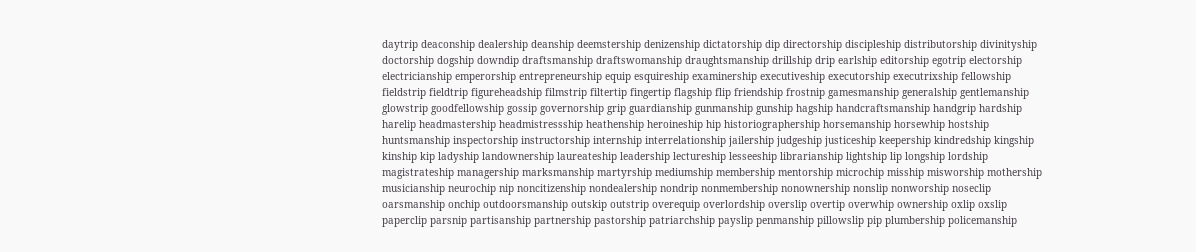daytrip deaconship dealership deanship deemstership denizenship dictatorship dip directorship discipleship distributorship divinityship doctorship dogship downdip draftsmanship draftswomanship draughtsmanship drillship drip earlship editorship egotrip electorship electricianship emperorship entrepreneurship equip esquireship examinership executiveship executorship executrixship fellowship fieldstrip fieldtrip figureheadship filmstrip filtertip fingertip flagship flip friendship frostnip gamesmanship generalship gentlemanship glowstrip goodfellowship gossip governorship grip guardianship gunmanship gunship hagship handcraftsmanship handgrip hardship harelip headmastership headmistressship heathenship heroineship hip historiographership horsemanship horsewhip hostship huntsmanship inspectorship instructorship internship interrelationship jailership judgeship justiceship keepership kindredship kingship kinship kip ladyship landownership laureateship leadership lectureship lesseeship librarianship lightship lip longship lordship magistrateship managership marksmanship martyrship mediumship membership mentorship microchip misship misworship mothership musicianship neurochip nip noncitizenship nondealership nondrip nonmembership nonownership nonslip nonworship noseclip oarsmanship onchip outdoorsmanship outskip outstrip overequip overlordship overslip overtip overwhip ownership oxlip oxslip paperclip parsnip partisanship partnership pastorship patriarchship payslip penmanship pillowslip pip plumbership policemanship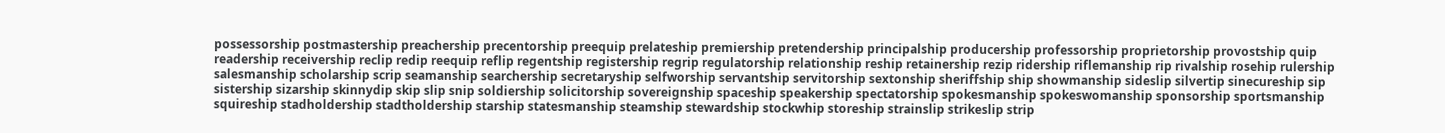possessorship postmastership preachership precentorship preequip prelateship premiership pretendership principalship producership professorship proprietorship provostship quip readership receivership reclip redip reequip reflip regentship registership regrip regulatorship relationship reship retainership rezip ridership riflemanship rip rivalship rosehip rulership salesmanship scholarship scrip seamanship searchership secretaryship selfworship servantship servitorship sextonship sheriffship ship showmanship sideslip silvertip sinecureship sip sistership sizarship skinnydip skip slip snip soldiership solicitorship sovereignship spaceship speakership spectatorship spokesmanship spokeswomanship sponsorship sportsmanship squireship stadholdership stadtholdership starship statesmanship steamship stewardship stockwhip storeship strainslip strikeslip strip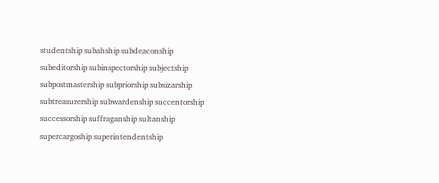studentship subahship subdeaconship subeditorship subinspectorship subjectship subpostmastership subpriorship subsizarship subtreasurership subwardenship succentorship successorship suffraganship sultanship supercargoship superintendentship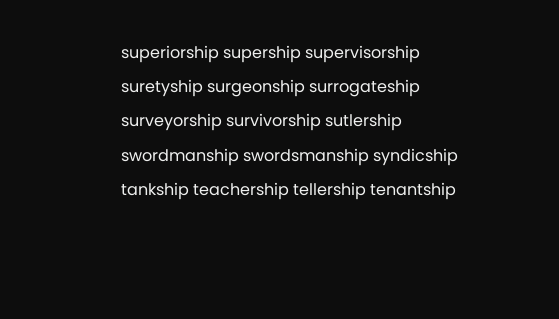superiorship supership supervisorship suretyship surgeonship surrogateship surveyorship survivorship sutlership swordmanship swordsmanship syndicship tankship teachership tellership tenantship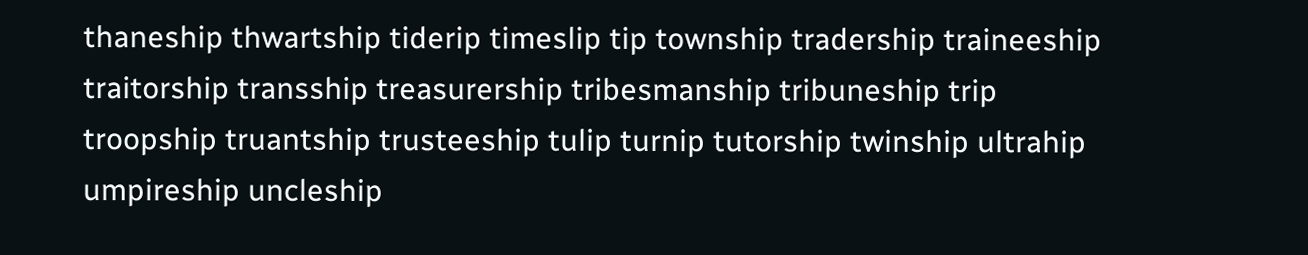thaneship thwartship tiderip timeslip tip township tradership traineeship traitorship transship treasurership tribesmanship tribuneship trip troopship truantship trusteeship tulip turnip tutorship twinship ultrahip umpireship uncleship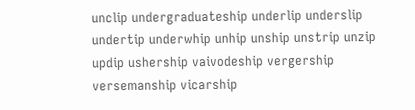unclip undergraduateship underlip underslip undertip underwhip unhip unship unstrip unzip updip ushership vaivodeship vergership versemanship vicarship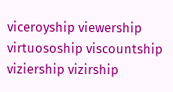viceroyship viewership virtuosoship viscountship viziership vizirship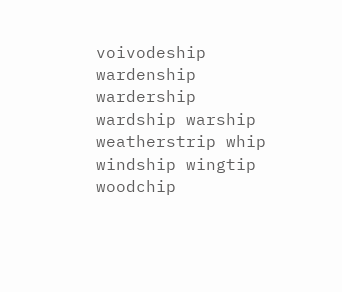voivodeship wardenship wardership wardship warship weatherstrip whip windship wingtip woodchip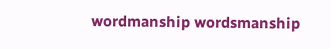wordmanship wordsmanship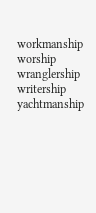workmanship worship wranglership writership yachtmanship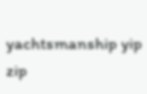yachtsmanship yip zip